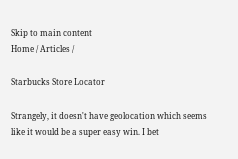Skip to main content
Home / Articles /

Starbucks Store Locator

Strangely, it doesn't have geolocation which seems like it would be a super easy win. I bet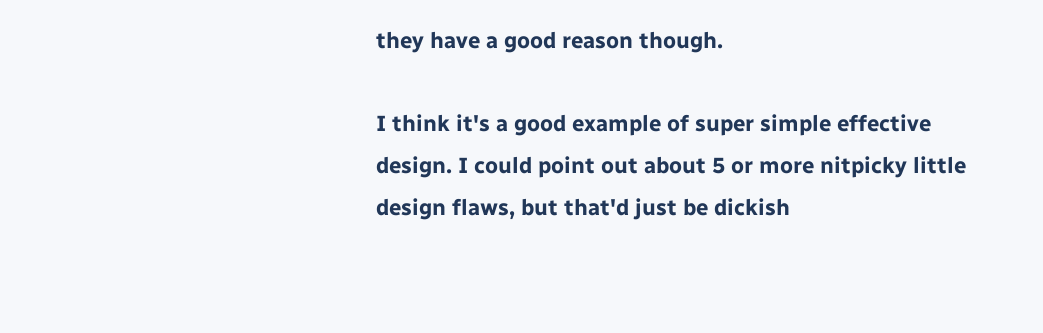they have a good reason though.

I think it's a good example of super simple effective design. I could point out about 5 or more nitpicky little design flaws, but that'd just be dickish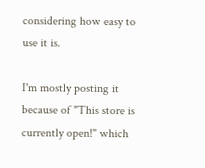considering how easy to use it is.

I'm mostly posting it because of "This store is currently open!" which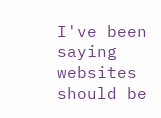I've been saying websites should be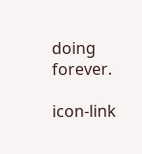doing forever.

icon-link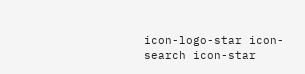icon-logo-star icon-search icon-star